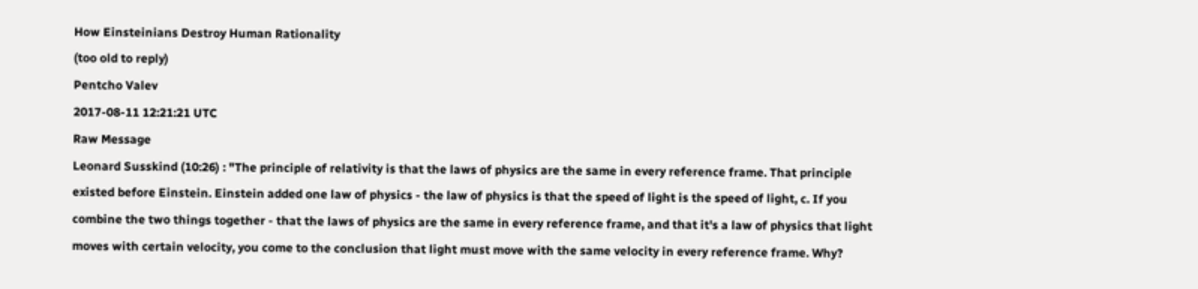How Einsteinians Destroy Human Rationality
(too old to reply)
Pentcho Valev
2017-08-11 12:21:21 UTC
Raw Message
Leonard Susskind (10:26) : "The principle of relativity is that the laws of physics are the same in every reference frame. That principle existed before Einstein. Einstein added one law of physics - the law of physics is that the speed of light is the speed of light, c. If you combine the two things together - that the laws of physics are the same in every reference frame, and that it's a law of physics that light moves with certain velocity, you come to the conclusion that light must move with the same velocity in every reference frame. Why?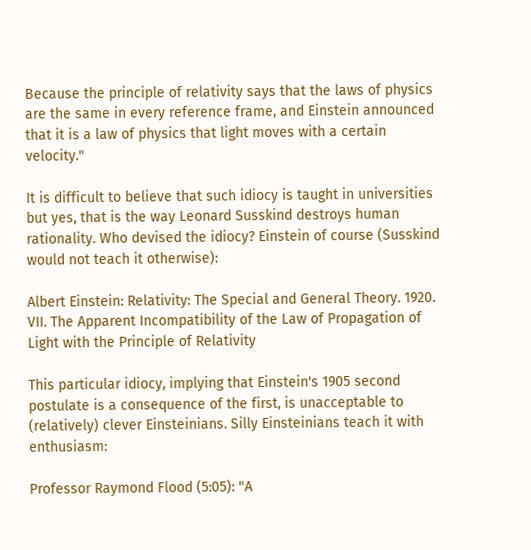Because the principle of relativity says that the laws of physics are the same in every reference frame, and Einstein announced that it is a law of physics that light moves with a certain velocity."

It is difficult to believe that such idiocy is taught in universities but yes, that is the way Leonard Susskind destroys human rationality. Who devised the idiocy? Einstein of course (Susskind would not teach it otherwise):

Albert Einstein: Relativity: The Special and General Theory. 1920. VII. The Apparent Incompatibility of the Law of Propagation of Light with the Principle of Relativity

This particular idiocy, implying that Einstein's 1905 second postulate is a consequence of the first, is unacceptable to (relatively) clever Einsteinians. Silly Einsteinians teach it with enthusiasm:

Professor Raymond Flood (5:05): "A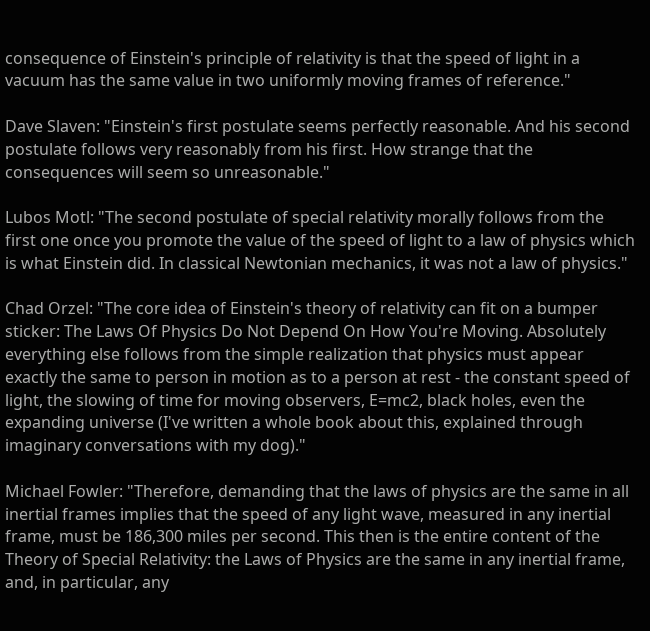consequence of Einstein's principle of relativity is that the speed of light in a vacuum has the same value in two uniformly moving frames of reference."

Dave Slaven: "Einstein's first postulate seems perfectly reasonable. And his second postulate follows very reasonably from his first. How strange that the consequences will seem so unreasonable."

Lubos Motl: "The second postulate of special relativity morally follows from the first one once you promote the value of the speed of light to a law of physics which is what Einstein did. In classical Newtonian mechanics, it was not a law of physics."

Chad Orzel: "The core idea of Einstein's theory of relativity can fit on a bumper sticker: The Laws Of Physics Do Not Depend On How You're Moving. Absolutely everything else follows from the simple realization that physics must appear exactly the same to person in motion as to a person at rest - the constant speed of light, the slowing of time for moving observers, E=mc2, black holes, even the expanding universe (I've written a whole book about this, explained through imaginary conversations with my dog)."

Michael Fowler: "Therefore, demanding that the laws of physics are the same in all inertial frames implies that the speed of any light wave, measured in any inertial frame, must be 186,300 miles per second. This then is the entire content of the Theory of Special Relativity: the Laws of Physics are the same in any inertial frame, and, in particular, any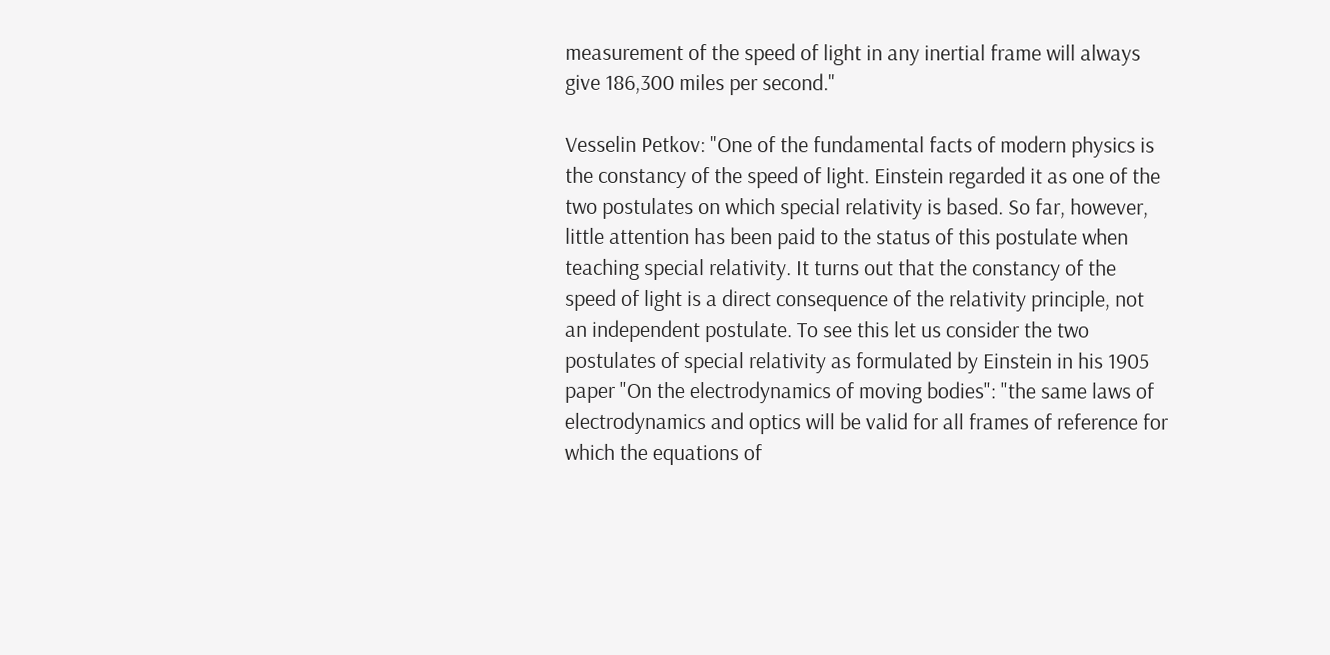measurement of the speed of light in any inertial frame will always give 186,300 miles per second."

Vesselin Petkov: "One of the fundamental facts of modern physics is the constancy of the speed of light. Einstein regarded it as one of the two postulates on which special relativity is based. So far, however, little attention has been paid to the status of this postulate when teaching special relativity. It turns out that the constancy of the speed of light is a direct consequence of the relativity principle, not an independent postulate. To see this let us consider the two postulates of special relativity as formulated by Einstein in his 1905 paper "On the electrodynamics of moving bodies": "the same laws of electrodynamics and optics will be valid for all frames of reference for which the equations of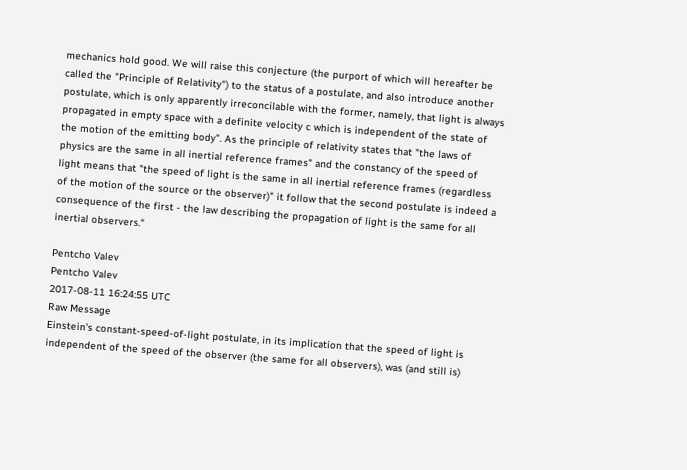mechanics hold good. We will raise this conjecture (the purport of which will hereafter be called the "Principle of Relativity") to the status of a postulate, and also introduce another postulate, which is only apparently irreconcilable with the former, namely, that light is always propagated in empty space with a definite velocity c which is independent of the state of the motion of the emitting body". As the principle of relativity states that "the laws of physics are the same in all inertial reference frames" and the constancy of the speed of light means that "the speed of light is the same in all inertial reference frames (regardless of the motion of the source or the observer)" it follow that the second postulate is indeed a consequence of the first - the law describing the propagation of light is the same for all inertial observers."

Pentcho Valev
Pentcho Valev
2017-08-11 16:24:55 UTC
Raw Message
Einstein's constant-speed-of-light postulate, in its implication that the speed of light is independent of the speed of the observer (the same for all observers), was (and still is)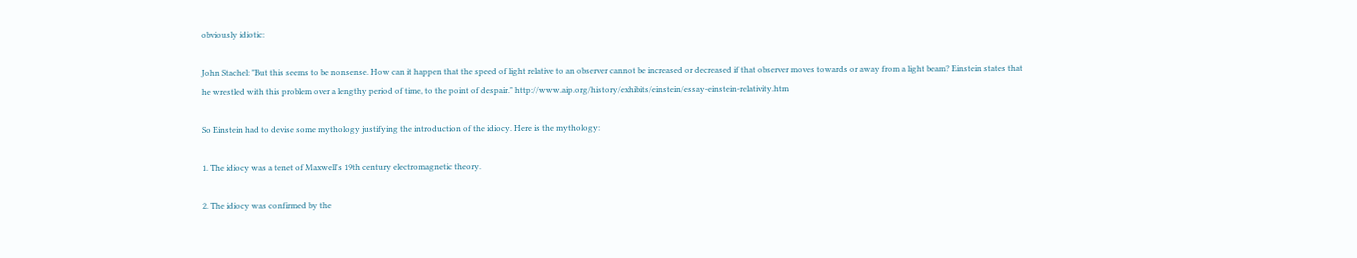obviously idiotic:

John Stachel: "But this seems to be nonsense. How can it happen that the speed of light relative to an observer cannot be increased or decreased if that observer moves towards or away from a light beam? Einstein states that he wrestled with this problem over a lengthy period of time, to the point of despair." http://www.aip.org/history/exhibits/einstein/essay-einstein-relativity.htm

So Einstein had to devise some mythology justifying the introduction of the idiocy. Here is the mythology:

1. The idiocy was a tenet of Maxwell's 19th century electromagnetic theory.

2. The idiocy was confirmed by the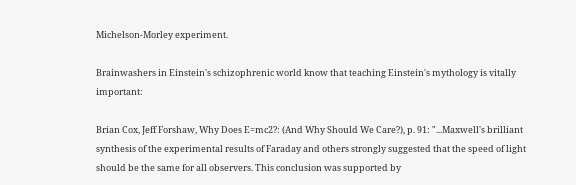Michelson-Morley experiment.

Brainwashers in Einstein's schizophrenic world know that teaching Einstein's mythology is vitally important:

Brian Cox, Jeff Forshaw, Why Does E=mc2?: (And Why Should We Care?), p. 91: "...Maxwell's brilliant synthesis of the experimental results of Faraday and others strongly suggested that the speed of light should be the same for all observers. This conclusion was supported by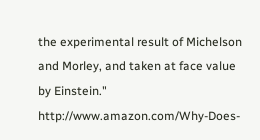the experimental result of Michelson and Morley, and taken at face value by Einstein." http://www.amazon.com/Why-Does-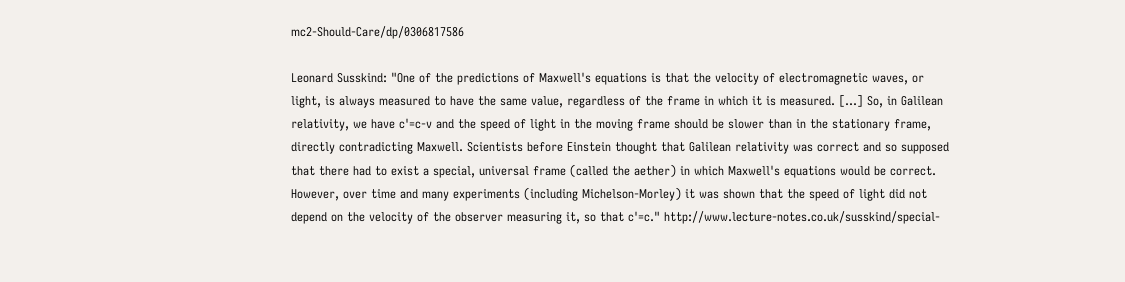mc2-Should-Care/dp/0306817586

Leonard Susskind: "One of the predictions of Maxwell's equations is that the velocity of electromagnetic waves, or light, is always measured to have the same value, regardless of the frame in which it is measured. [...] So, in Galilean relativity, we have c'=c-v and the speed of light in the moving frame should be slower than in the stationary frame, directly contradicting Maxwell. Scientists before Einstein thought that Galilean relativity was correct and so supposed that there had to exist a special, universal frame (called the aether) in which Maxwell's equations would be correct. However, over time and many experiments (including Michelson-Morley) it was shown that the speed of light did not depend on the velocity of the observer measuring it, so that c'=c." http://www.lecture-notes.co.uk/susskind/special-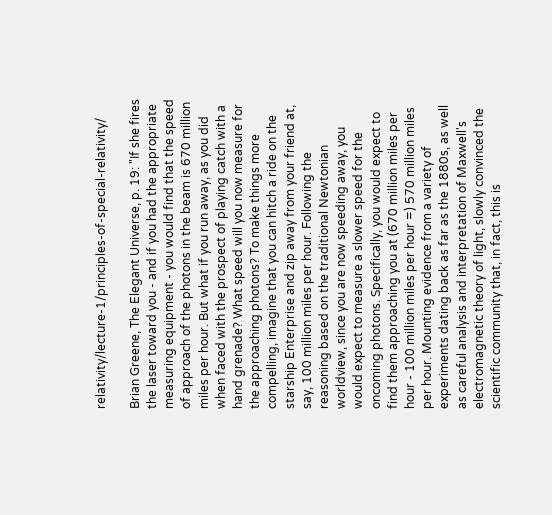relativity/lecture-1/principles-of-special-relativity/

Brian Greene, The Elegant Universe, p. 19: "If she fires the laser toward you - and if you had the appropriate measuring equipment - you would find that the speed of approach of the photons in the beam is 670 million miles per hour. But what if you run away, as you did when faced with the prospect of playing catch with a hand grenade? What speed will you now measure for the approaching photons? To make things more compelling, imagine that you can hitch a ride on the starship Enterprise and zip away from your friend at, say, 100 million miles per hour. Following the reasoning based on the traditional Newtonian worldview, since you are now speeding away, you would expect to measure a slower speed for the oncoming photons. Specifically, you would expect to find them approaching you at (670 million miles per hour - 100 million miles per hour =) 570 million miles per hour. Mounting evidence from a variety of experiments dating back as far as the 1880s, as well as careful analysis and interpretation of Maxwell's electromagnetic theory of light, slowly convinced the scientific community that, in fact, this is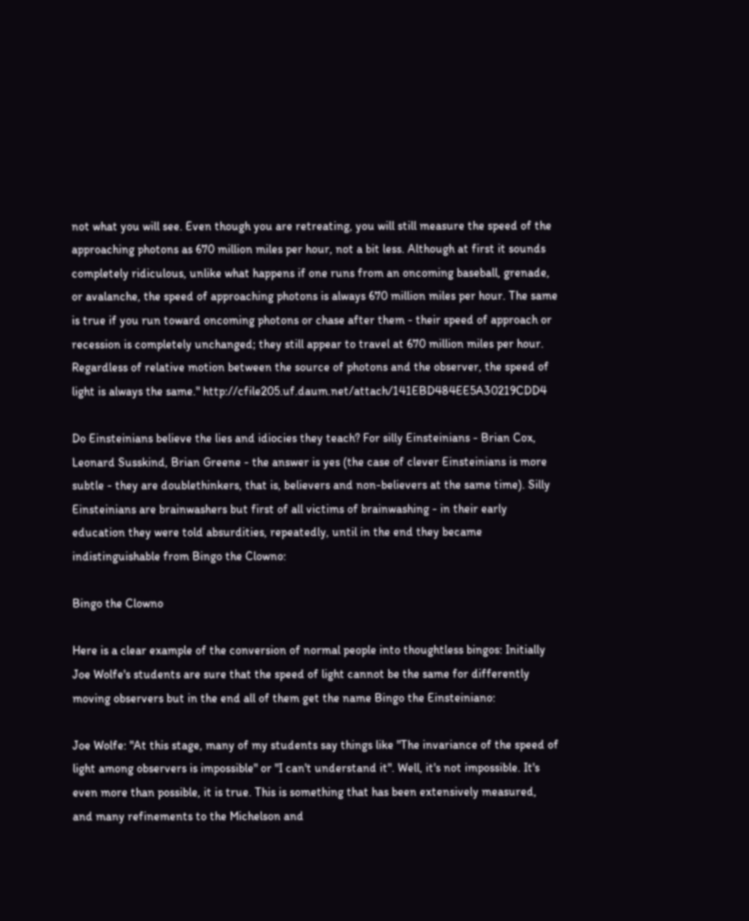not what you will see. Even though you are retreating, you will still measure the speed of the approaching photons as 670 million miles per hour, not a bit less. Although at first it sounds completely ridiculous, unlike what happens if one runs from an oncoming baseball, grenade, or avalanche, the speed of approaching photons is always 670 million miles per hour. The same is true if you run toward oncoming photons or chase after them - their speed of approach or recession is completely unchanged; they still appear to travel at 670 million miles per hour. Regardless of relative motion between the source of photons and the observer, the speed of light is always the same." http://cfile205.uf.daum.net/attach/141EBD484EE5A30219CDD4

Do Einsteinians believe the lies and idiocies they teach? For silly Einsteinians - Brian Cox, Leonard Susskind, Brian Greene - the answer is yes (the case of clever Einsteinians is more subtle - they are doublethinkers, that is, believers and non-believers at the same time). Silly Einsteinians are brainwashers but first of all victims of brainwashing - in their early education they were told absurdities, repeatedly, until in the end they became indistinguishable from Bingo the Clowno:

Bingo the Clowno

Here is a clear example of the conversion of normal people into thoughtless bingos: Initially Joe Wolfe's students are sure that the speed of light cannot be the same for differently moving observers but in the end all of them get the name Bingo the Einsteiniano:

Joe Wolfe: "At this stage, many of my students say things like "The invariance of the speed of light among observers is impossible" or "I can't understand it". Well, it's not impossible. It's even more than possible, it is true. This is something that has been extensively measured, and many refinements to the Michelson and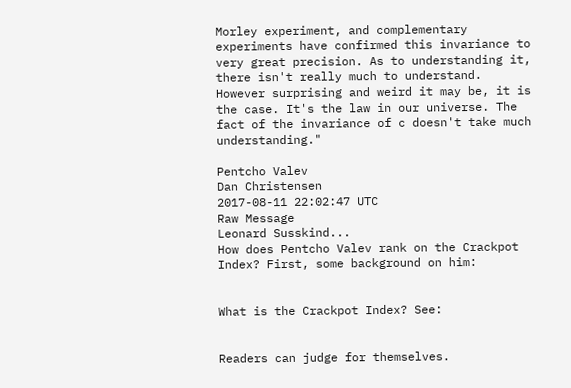Morley experiment, and complementary experiments have confirmed this invariance to very great precision. As to understanding it, there isn't really much to understand. However surprising and weird it may be, it is the case. It's the law in our universe. The fact of the invariance of c doesn't take much understanding."

Pentcho Valev
Dan Christensen
2017-08-11 22:02:47 UTC
Raw Message
Leonard Susskind...
How does Pentcho Valev rank on the Crackpot Index? First, some background on him:


What is the Crackpot Index? See:


Readers can judge for themselves.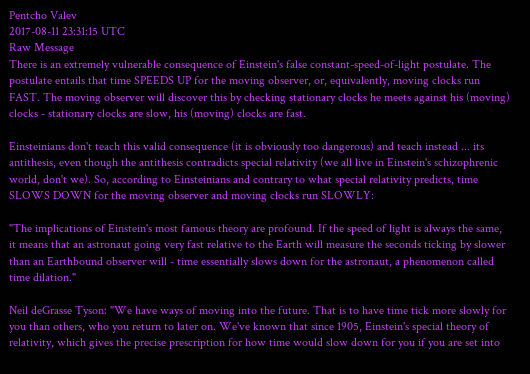Pentcho Valev
2017-08-11 23:31:15 UTC
Raw Message
There is an extremely vulnerable consequence of Einstein's false constant-speed-of-light postulate. The postulate entails that time SPEEDS UP for the moving observer, or, equivalently, moving clocks run FAST. The moving observer will discover this by checking stationary clocks he meets against his (moving) clocks - stationary clocks are slow, his (moving) clocks are fast.

Einsteinians don't teach this valid consequence (it is obviously too dangerous) and teach instead ... its antithesis, even though the antithesis contradicts special relativity (we all live in Einstein's schizophrenic world, don't we). So, according to Einsteinians and contrary to what special relativity predicts, time SLOWS DOWN for the moving observer and moving clocks run SLOWLY:

"The implications of Einstein's most famous theory are profound. If the speed of light is always the same, it means that an astronaut going very fast relative to the Earth will measure the seconds ticking by slower than an Earthbound observer will - time essentially slows down for the astronaut, a phenomenon called time dilation."

Neil deGrasse Tyson: "We have ways of moving into the future. That is to have time tick more slowly for you than others, who you return to later on. We've known that since 1905, Einstein's special theory of relativity, which gives the precise prescription for how time would slow down for you if you are set into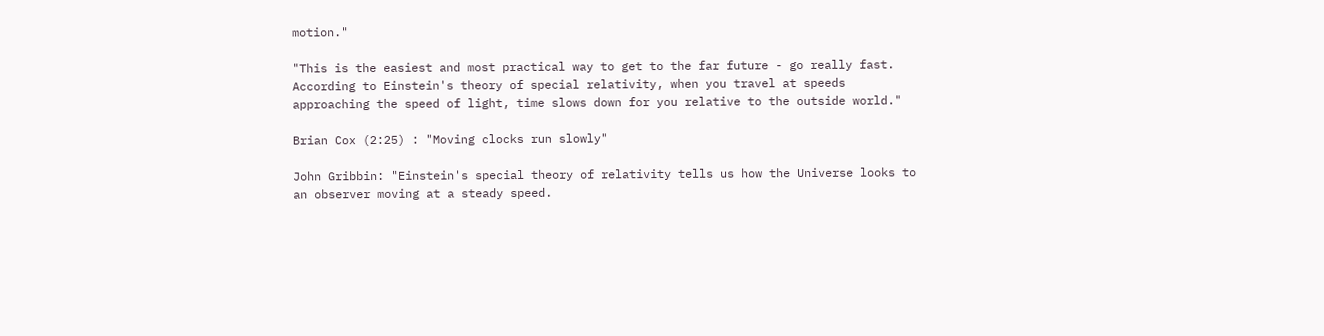motion."

"This is the easiest and most practical way to get to the far future - go really fast. According to Einstein's theory of special relativity, when you travel at speeds approaching the speed of light, time slows down for you relative to the outside world."

Brian Cox (2:25) : "Moving clocks run slowly"

John Gribbin: "Einstein's special theory of relativity tells us how the Universe looks to an observer moving at a steady speed.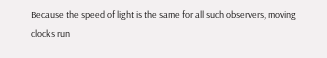Because the speed of light is the same for all such observers, moving clocks run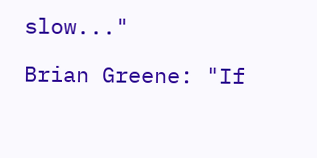slow..."

Brian Greene: "If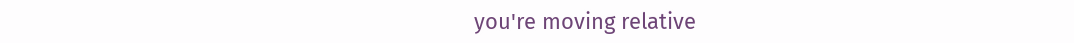you're moving relative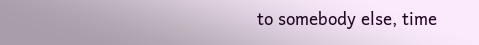to somebody else, time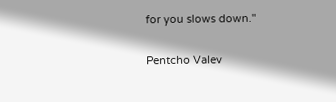for you slows down."

Pentcho Valev